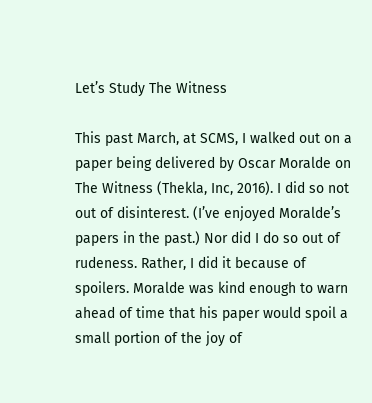Let’s Study The Witness

This past March, at SCMS, I walked out on a paper being delivered by Oscar Moralde on The Witness (Thekla, Inc, 2016). I did so not out of disinterest. (I’ve enjoyed Moralde’s papers in the past.) Nor did I do so out of rudeness. Rather, I did it because of spoilers. Moralde was kind enough to warn ahead of time that his paper would spoil a small portion of the joy of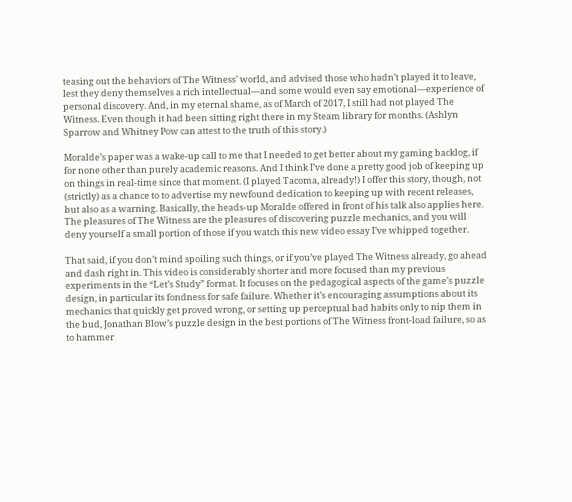teasing out the behaviors of The Witness’ world, and advised those who hadn’t played it to leave, lest they deny themselves a rich intellectual—and some would even say emotional—experience of personal discovery. And, in my eternal shame, as of March of 2017, I still had not played The Witness. Even though it had been sitting right there in my Steam library for months. (Ashlyn Sparrow and Whitney Pow can attest to the truth of this story.)

Moralde’s paper was a wake-up call to me that I needed to get better about my gaming backlog, if for none other than purely academic reasons. And I think I’ve done a pretty good job of keeping up on things in real-time since that moment. (I played Tacoma, already!) I offer this story, though, not (strictly) as a chance to to advertise my newfound dedication to keeping up with recent releases, but also as a warning. Basically, the heads-up Moralde offered in front of his talk also applies here. The pleasures of The Witness are the pleasures of discovering puzzle mechanics, and you will deny yourself a small portion of those if you watch this new video essay I’ve whipped together.

That said, if you don’t mind spoiling such things, or if you’ve played The Witness already, go ahead and dash right in. This video is considerably shorter and more focused than my previous experiments in the “Let’s Study” format. It focuses on the pedagogical aspects of the game’s puzzle design, in particular its fondness for safe failure. Whether it’s encouraging assumptions about its mechanics that quickly get proved wrong, or setting up perceptual bad habits only to nip them in the bud, Jonathan Blow’s puzzle design in the best portions of The Witness front-load failure, so as to hammer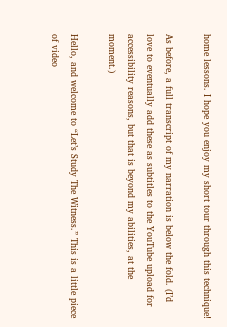home lessons. I hope you enjoy my short tour through this technique!

As before, a full transcript of my narration is below the fold. (I’d love to eventually add these as subtitles to the YouTube upload for accessibility reasons, but that is beyond my abilities, at the moment.)

Hello, and welcome to “Let’s Study The Witness.” This is a little piece of video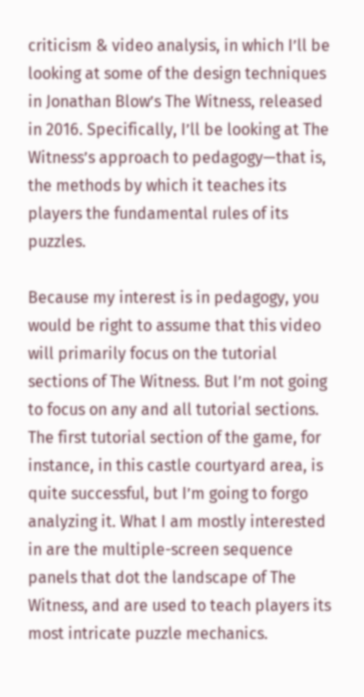criticism & video analysis, in which I’ll be looking at some of the design techniques in Jonathan Blow’s The Witness, released in 2016. Specifically, I’ll be looking at The Witness’s approach to pedagogy—that is, the methods by which it teaches its players the fundamental rules of its puzzles.

Because my interest is in pedagogy, you would be right to assume that this video will primarily focus on the tutorial sections of The Witness. But I’m not going to focus on any and all tutorial sections. The first tutorial section of the game, for instance, in this castle courtyard area, is quite successful, but I’m going to forgo analyzing it. What I am mostly interested in are the multiple-screen sequence panels that dot the landscape of The Witness, and are used to teach players its most intricate puzzle mechanics.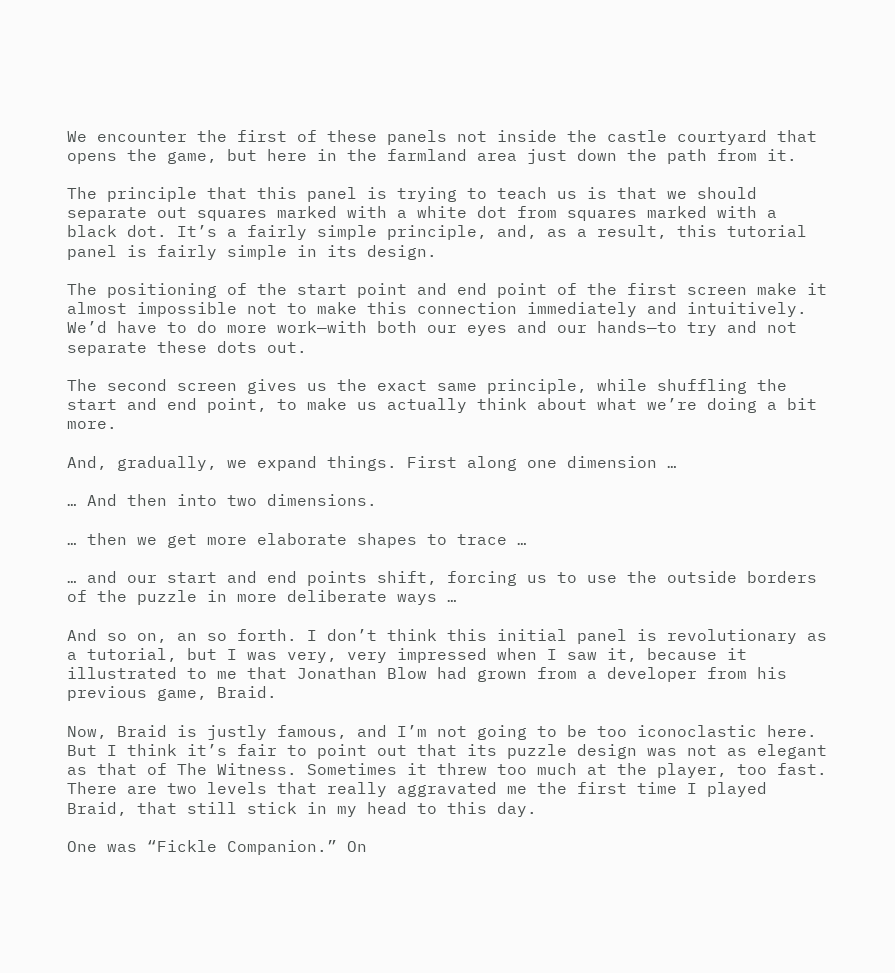We encounter the first of these panels not inside the castle courtyard that opens the game, but here in the farmland area just down the path from it.

The principle that this panel is trying to teach us is that we should separate out squares marked with a white dot from squares marked with a black dot. It’s a fairly simple principle, and, as a result, this tutorial panel is fairly simple in its design.

The positioning of the start point and end point of the first screen make it almost impossible not to make this connection immediately and intuitively. We’d have to do more work—with both our eyes and our hands—to try and not separate these dots out.

The second screen gives us the exact same principle, while shuffling the start and end point, to make us actually think about what we’re doing a bit more.

And, gradually, we expand things. First along one dimension …

… And then into two dimensions.

… then we get more elaborate shapes to trace …

… and our start and end points shift, forcing us to use the outside borders of the puzzle in more deliberate ways …

And so on, an so forth. I don’t think this initial panel is revolutionary as a tutorial, but I was very, very impressed when I saw it, because it illustrated to me that Jonathan Blow had grown from a developer from his previous game, Braid.

Now, Braid is justly famous, and I’m not going to be too iconoclastic here. But I think it’s fair to point out that its puzzle design was not as elegant as that of The Witness. Sometimes it threw too much at the player, too fast. There are two levels that really aggravated me the first time I played Braid, that still stick in my head to this day.

One was “Fickle Companion.” On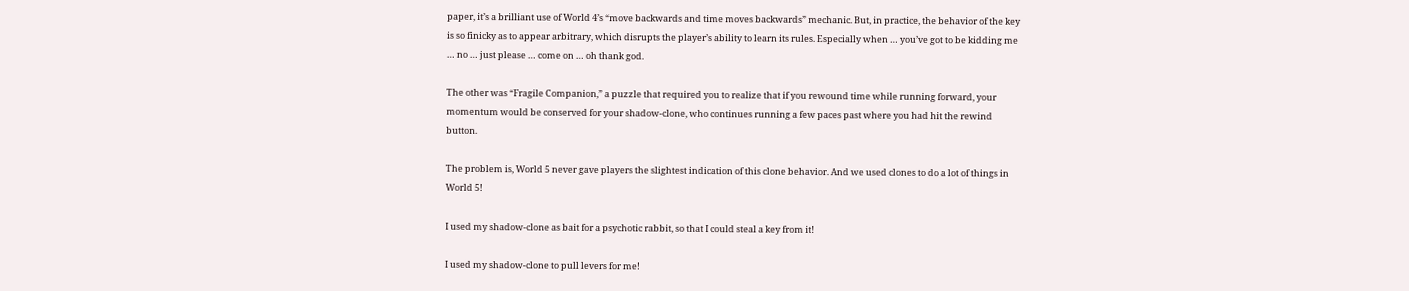paper, it’s a brilliant use of World 4’s “move backwards and time moves backwards” mechanic. But, in practice, the behavior of the key is so finicky as to appear arbitrary, which disrupts the player’s ability to learn its rules. Especially when … you’ve got to be kidding me … no … just please … come on … oh thank god.

The other was “Fragile Companion,” a puzzle that required you to realize that if you rewound time while running forward, your momentum would be conserved for your shadow-clone, who continues running a few paces past where you had hit the rewind button.

The problem is, World 5 never gave players the slightest indication of this clone behavior. And we used clones to do a lot of things in World 5!

I used my shadow-clone as bait for a psychotic rabbit, so that I could steal a key from it!

I used my shadow-clone to pull levers for me!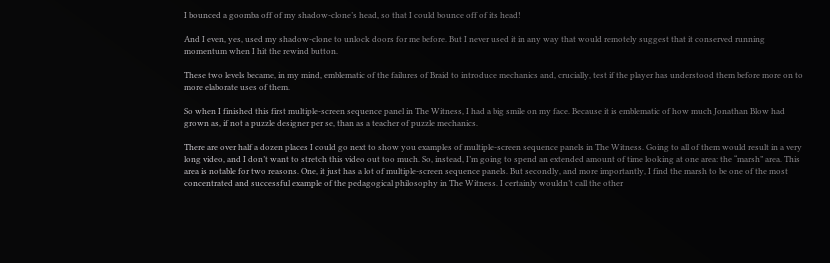I bounced a goomba off of my shadow-clone’s head, so that I could bounce off of its head!

And I even, yes, used my shadow-clone to unlock doors for me before. But I never used it in any way that would remotely suggest that it conserved running momentum when I hit the rewind button.

These two levels became, in my mind, emblematic of the failures of Braid to introduce mechanics and, crucially, test if the player has understood them before more on to more elaborate uses of them.

So when I finished this first multiple-screen sequence panel in The Witness, I had a big smile on my face. Because it is emblematic of how much Jonathan Blow had grown as, if not a puzzle designer per se, than as a teacher of puzzle mechanics.

There are over half a dozen places I could go next to show you examples of multiple-screen sequence panels in The Witness. Going to all of them would result in a very long video, and I don’t want to stretch this video out too much. So, instead, I’m going to spend an extended amount of time looking at one area: the “marsh” area. This area is notable for two reasons. One, it just has a lot of multiple-screen sequence panels. But secondly, and more importantly, I find the marsh to be one of the most concentrated and successful example of the pedagogical philosophy in The Witness. I certainly wouldn’t call the other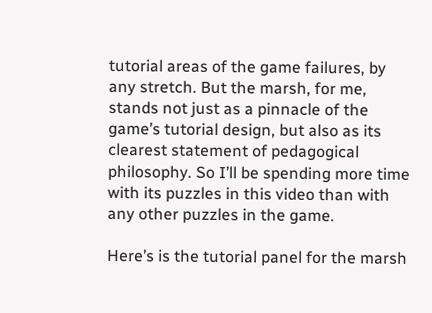tutorial areas of the game failures, by any stretch. But the marsh, for me, stands not just as a pinnacle of the game’s tutorial design, but also as its clearest statement of pedagogical philosophy. So I’ll be spending more time with its puzzles in this video than with any other puzzles in the game.

Here’s is the tutorial panel for the marsh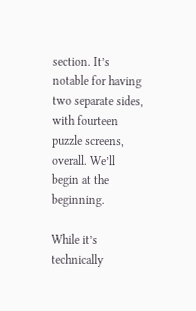section. It’s notable for having two separate sides, with fourteen puzzle screens, overall. We’ll begin at the beginning.

While it’s technically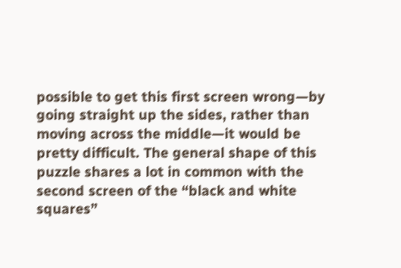possible to get this first screen wrong—by going straight up the sides, rather than moving across the middle—it would be pretty difficult. The general shape of this puzzle shares a lot in common with the second screen of the “black and white squares”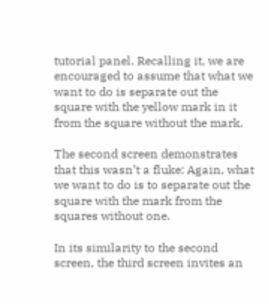tutorial panel. Recalling it, we are encouraged to assume that what we want to do is separate out the square with the yellow mark in it from the square without the mark.

The second screen demonstrates that this wasn’t a fluke: Again, what we want to do is to separate out the square with the mark from the squares without one.

In its similarity to the second screen, the third screen invites an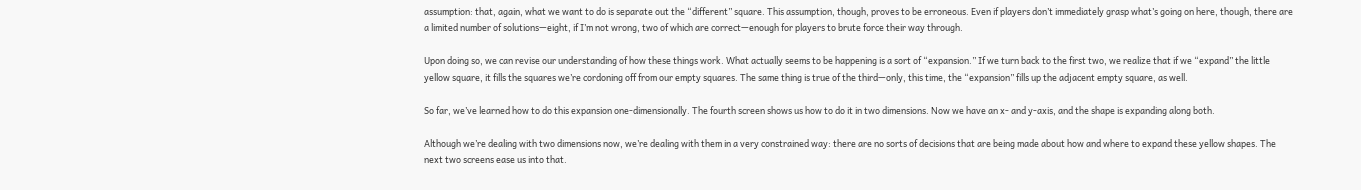assumption: that, again, what we want to do is separate out the “different” square. This assumption, though, proves to be erroneous. Even if players don’t immediately grasp what’s going on here, though, there are a limited number of solutions—eight, if I’m not wrong, two of which are correct—enough for players to brute force their way through.

Upon doing so, we can revise our understanding of how these things work. What actually seems to be happening is a sort of “expansion.” If we turn back to the first two, we realize that if we “expand” the little yellow square, it fills the squares we’re cordoning off from our empty squares. The same thing is true of the third—only, this time, the “expansion” fills up the adjacent empty square, as well.

So far, we’ve learned how to do this expansion one-dimensionally. The fourth screen shows us how to do it in two dimensions. Now we have an x- and y-axis, and the shape is expanding along both.

Although we’re dealing with two dimensions now, we’re dealing with them in a very constrained way: there are no sorts of decisions that are being made about how and where to expand these yellow shapes. The next two screens ease us into that.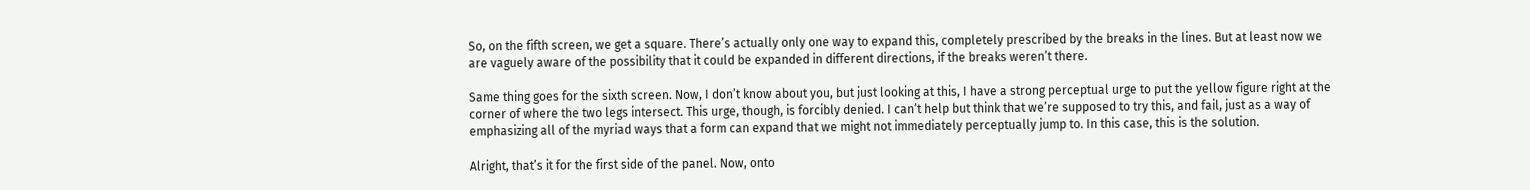So, on the fifth screen, we get a square. There’s actually only one way to expand this, completely prescribed by the breaks in the lines. But at least now we are vaguely aware of the possibility that it could be expanded in different directions, if the breaks weren’t there.

Same thing goes for the sixth screen. Now, I don’t know about you, but just looking at this, I have a strong perceptual urge to put the yellow figure right at the corner of where the two legs intersect. This urge, though, is forcibly denied. I can’t help but think that we’re supposed to try this, and fail, just as a way of emphasizing all of the myriad ways that a form can expand that we might not immediately perceptually jump to. In this case, this is the solution.

Alright, that’s it for the first side of the panel. Now, onto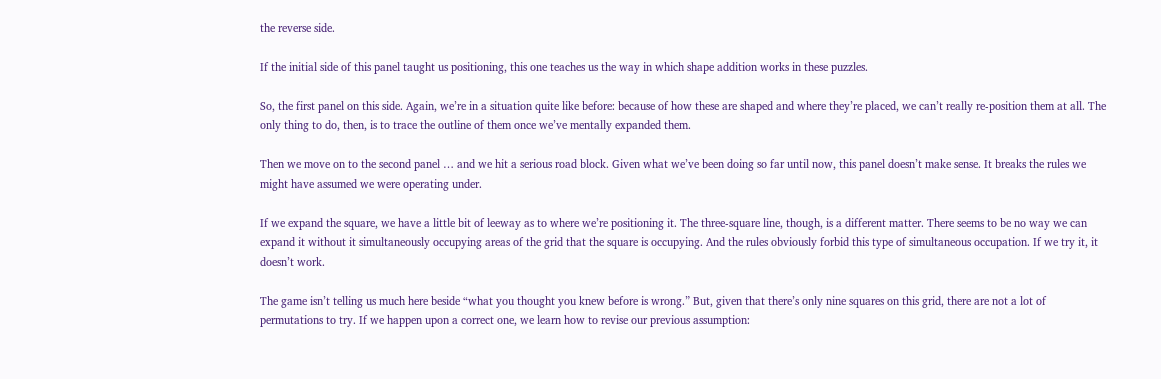the reverse side.

If the initial side of this panel taught us positioning, this one teaches us the way in which shape addition works in these puzzles.

So, the first panel on this side. Again, we’re in a situation quite like before: because of how these are shaped and where they’re placed, we can’t really re-position them at all. The only thing to do, then, is to trace the outline of them once we’ve mentally expanded them.

Then we move on to the second panel … and we hit a serious road block. Given what we’ve been doing so far until now, this panel doesn’t make sense. It breaks the rules we might have assumed we were operating under.

If we expand the square, we have a little bit of leeway as to where we’re positioning it. The three-square line, though, is a different matter. There seems to be no way we can expand it without it simultaneously occupying areas of the grid that the square is occupying. And the rules obviously forbid this type of simultaneous occupation. If we try it, it doesn’t work.

The game isn’t telling us much here beside “what you thought you knew before is wrong.” But, given that there’s only nine squares on this grid, there are not a lot of permutations to try. If we happen upon a correct one, we learn how to revise our previous assumption: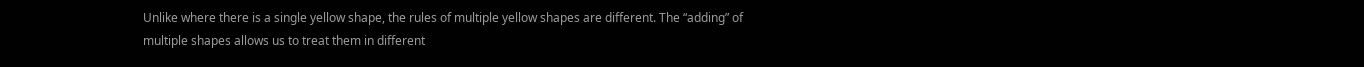Unlike where there is a single yellow shape, the rules of multiple yellow shapes are different. The “adding” of multiple shapes allows us to treat them in different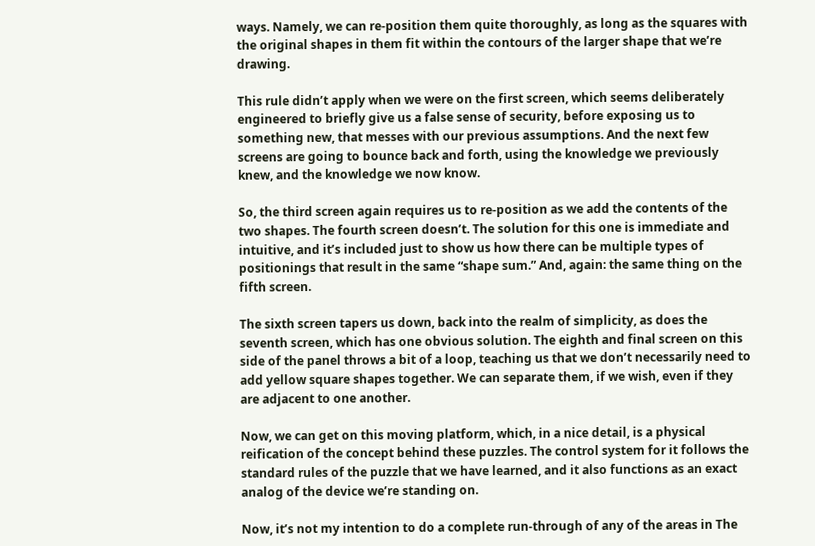ways. Namely, we can re-position them quite thoroughly, as long as the squares with the original shapes in them fit within the contours of the larger shape that we’re drawing.

This rule didn’t apply when we were on the first screen, which seems deliberately engineered to briefly give us a false sense of security, before exposing us to something new, that messes with our previous assumptions. And the next few screens are going to bounce back and forth, using the knowledge we previously knew, and the knowledge we now know.

So, the third screen again requires us to re-position as we add the contents of the two shapes. The fourth screen doesn’t. The solution for this one is immediate and intuitive, and it’s included just to show us how there can be multiple types of positionings that result in the same “shape sum.” And, again: the same thing on the fifth screen.

The sixth screen tapers us down, back into the realm of simplicity, as does the seventh screen, which has one obvious solution. The eighth and final screen on this side of the panel throws a bit of a loop, teaching us that we don’t necessarily need to add yellow square shapes together. We can separate them, if we wish, even if they are adjacent to one another.

Now, we can get on this moving platform, which, in a nice detail, is a physical reification of the concept behind these puzzles. The control system for it follows the standard rules of the puzzle that we have learned, and it also functions as an exact analog of the device we’re standing on.

Now, it’s not my intention to do a complete run-through of any of the areas in The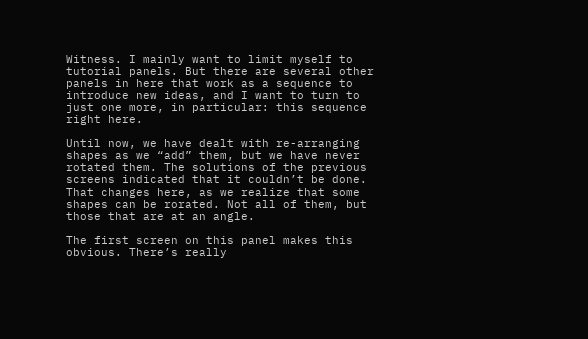Witness. I mainly want to limit myself to tutorial panels. But there are several other panels in here that work as a sequence to introduce new ideas, and I want to turn to just one more, in particular: this sequence right here.

Until now, we have dealt with re-arranging shapes as we “add” them, but we have never rotated them. The solutions of the previous screens indicated that it couldn’t be done. That changes here, as we realize that some shapes can be rorated. Not all of them, but those that are at an angle.

The first screen on this panel makes this obvious. There’s really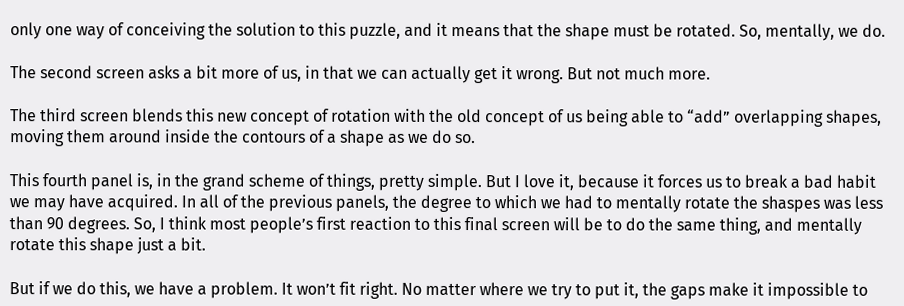only one way of conceiving the solution to this puzzle, and it means that the shape must be rotated. So, mentally, we do.

The second screen asks a bit more of us, in that we can actually get it wrong. But not much more.

The third screen blends this new concept of rotation with the old concept of us being able to “add” overlapping shapes, moving them around inside the contours of a shape as we do so.

This fourth panel is, in the grand scheme of things, pretty simple. But I love it, because it forces us to break a bad habit we may have acquired. In all of the previous panels, the degree to which we had to mentally rotate the shaspes was less than 90 degrees. So, I think most people’s first reaction to this final screen will be to do the same thing, and mentally rotate this shape just a bit.

But if we do this, we have a problem. It won’t fit right. No matter where we try to put it, the gaps make it impossible to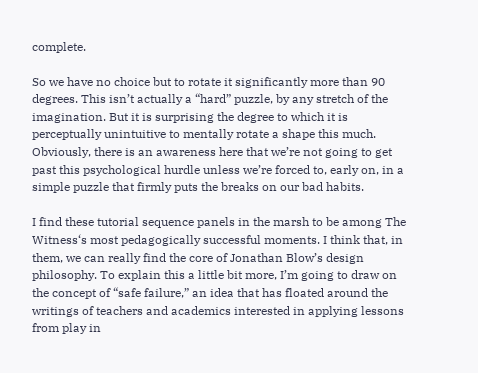complete.

So we have no choice but to rotate it significantly more than 90 degrees. This isn’t actually a “hard” puzzle, by any stretch of the imagination. But it is surprising the degree to which it is perceptually unintuitive to mentally rotate a shape this much. Obviously, there is an awareness here that we’re not going to get past this psychological hurdle unless we’re forced to, early on, in a simple puzzle that firmly puts the breaks on our bad habits.

I find these tutorial sequence panels in the marsh to be among The Witness‘s most pedagogically successful moments. I think that, in them, we can really find the core of Jonathan Blow’s design philosophy. To explain this a little bit more, I’m going to draw on the concept of “safe failure,” an idea that has floated around the writings of teachers and academics interested in applying lessons from play in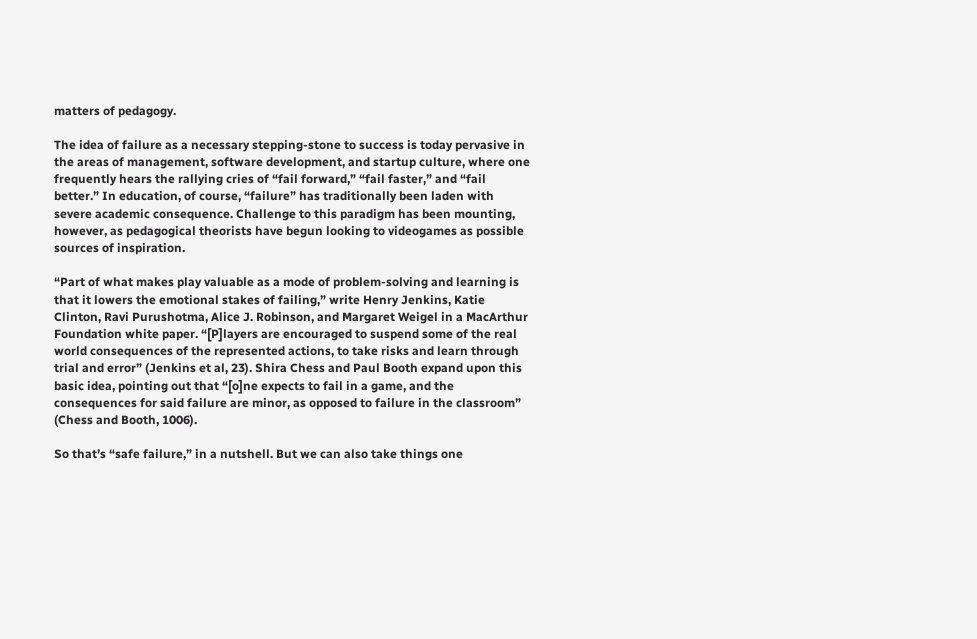matters of pedagogy.

The idea of failure as a necessary stepping-stone to success is today pervasive in the areas of management, software development, and startup culture, where one frequently hears the rallying cries of “fail forward,” “fail faster,” and “fail better.” In education, of course, “failure” has traditionally been laden with severe academic consequence. Challenge to this paradigm has been mounting, however, as pedagogical theorists have begun looking to videogames as possible sources of inspiration.

“Part of what makes play valuable as a mode of problem-solving and learning is that it lowers the emotional stakes of failing,” write Henry Jenkins, Katie Clinton, Ravi Purushotma, Alice J. Robinson, and Margaret Weigel in a MacArthur Foundation white paper. “[P]layers are encouraged to suspend some of the real world consequences of the represented actions, to take risks and learn through trial and error” (Jenkins et al, 23). Shira Chess and Paul Booth expand upon this basic idea, pointing out that “[o]ne expects to fail in a game, and the consequences for said failure are minor, as opposed to failure in the classroom” (Chess and Booth, 1006).

So that’s “safe failure,” in a nutshell. But we can also take things one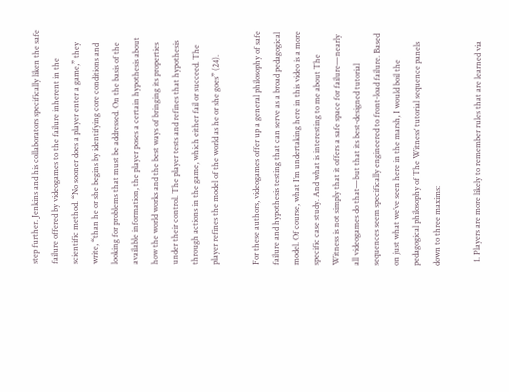step further. Jenkins and his collaborators specifically liken the safe failure offered by videogames to the failure inherent in the scientific method. “No sooner does a player enter a game,” they write, “than he or she begins by identifying core conditions and looking for problems that must be addressed. On the basis of the available information, the player poses a certain hypothesis about how the world works and the best ways of bringing its properties under their control. The player tests and refines that hypothesis through actions in the game, which either fail or succeed. The player refines the model of the world as he or she goes” (24).

For these authors, videogames offer up a general philosophy of safe failure and hypothesis testing that can serve as a broad pedagogical model. Of course, what I’m undertaking here in this video is a more specific case study. And what is interesting to me about The Witness is not simply that it offers a safe space for failure—nearly all videogames do that—but that its best-designed tutorial sequences seem specifically engineered to front-load failure. Based on just what we’ve seen here in the marsh, I would boil the pedagogical philosophy of The Witness‘ tutorial sequence panels down to three maxims:

  1. Players are more likely to remember rules that are learned via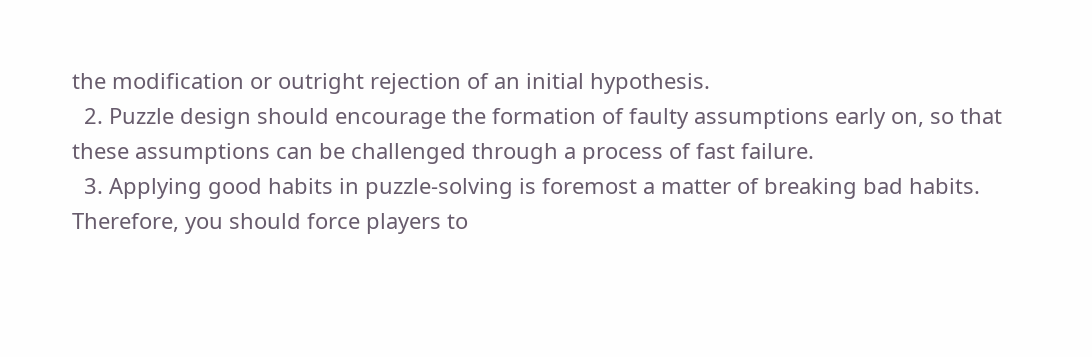the modification or outright rejection of an initial hypothesis.
  2. Puzzle design should encourage the formation of faulty assumptions early on, so that these assumptions can be challenged through a process of fast failure.
  3. Applying good habits in puzzle-solving is foremost a matter of breaking bad habits. Therefore, you should force players to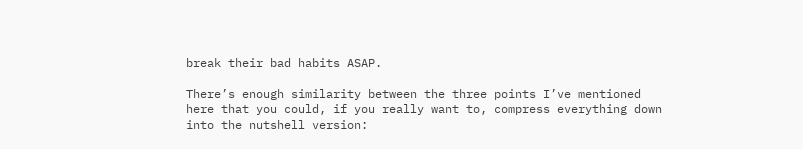break their bad habits ASAP.

There’s enough similarity between the three points I’ve mentioned here that you could, if you really want to, compress everything down into the nutshell version: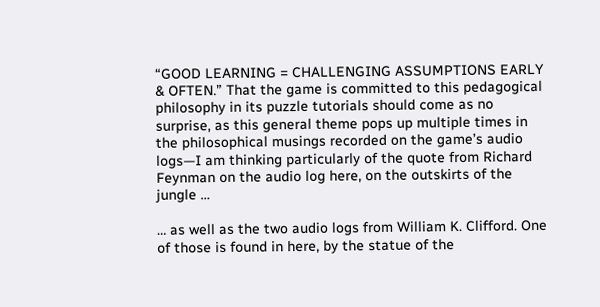“GOOD LEARNING = CHALLENGING ASSUMPTIONS EARLY & OFTEN.” That the game is committed to this pedagogical philosophy in its puzzle tutorials should come as no surprise, as this general theme pops up multiple times in the philosophical musings recorded on the game’s audio logs—I am thinking particularly of the quote from Richard Feynman on the audio log here, on the outskirts of the jungle …

… as well as the two audio logs from William K. Clifford. One of those is found in here, by the statue of the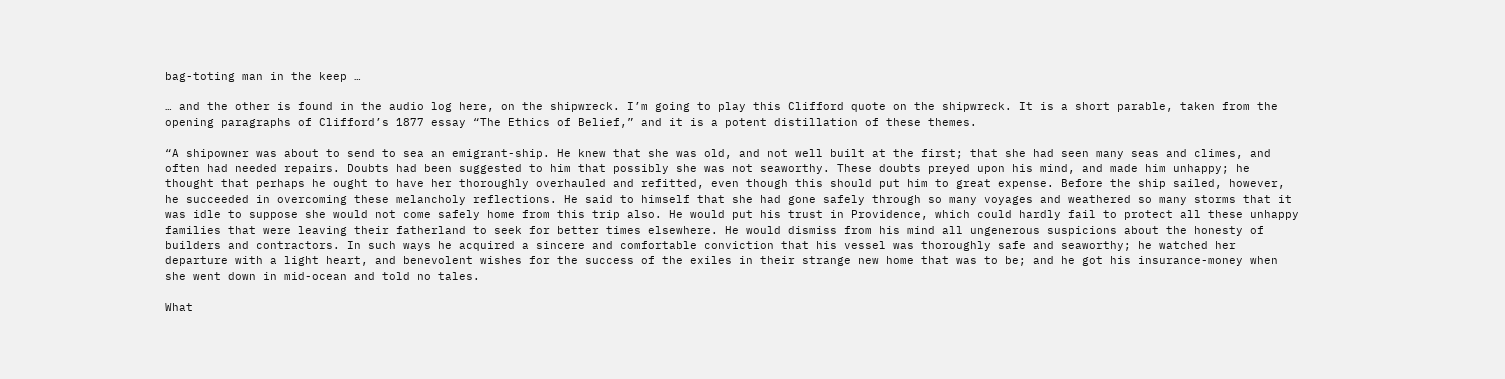bag-toting man in the keep …

… and the other is found in the audio log here, on the shipwreck. I’m going to play this Clifford quote on the shipwreck. It is a short parable, taken from the opening paragraphs of Clifford’s 1877 essay “The Ethics of Belief,” and it is a potent distillation of these themes.

“A shipowner was about to send to sea an emigrant-ship. He knew that she was old, and not well built at the first; that she had seen many seas and climes, and often had needed repairs. Doubts had been suggested to him that possibly she was not seaworthy. These doubts preyed upon his mind, and made him unhappy; he thought that perhaps he ought to have her thoroughly overhauled and refitted, even though this should put him to great expense. Before the ship sailed, however, he succeeded in overcoming these melancholy reflections. He said to himself that she had gone safely through so many voyages and weathered so many storms that it was idle to suppose she would not come safely home from this trip also. He would put his trust in Providence, which could hardly fail to protect all these unhappy families that were leaving their fatherland to seek for better times elsewhere. He would dismiss from his mind all ungenerous suspicions about the honesty of builders and contractors. In such ways he acquired a sincere and comfortable conviction that his vessel was thoroughly safe and seaworthy; he watched her departure with a light heart, and benevolent wishes for the success of the exiles in their strange new home that was to be; and he got his insurance-money when she went down in mid-ocean and told no tales.

What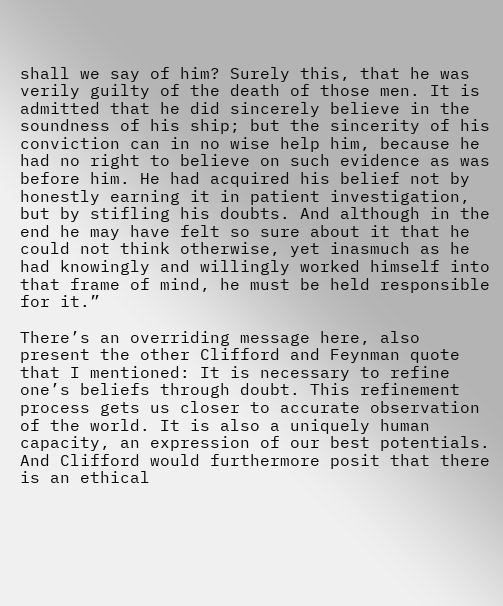shall we say of him? Surely this, that he was verily guilty of the death of those men. It is admitted that he did sincerely believe in the soundness of his ship; but the sincerity of his conviction can in no wise help him, because he had no right to believe on such evidence as was before him. He had acquired his belief not by honestly earning it in patient investigation, but by stifling his doubts. And although in the end he may have felt so sure about it that he could not think otherwise, yet inasmuch as he had knowingly and willingly worked himself into that frame of mind, he must be held responsible for it.”

There’s an overriding message here, also present the other Clifford and Feynman quote that I mentioned: It is necessary to refine one’s beliefs through doubt. This refinement process gets us closer to accurate observation of the world. It is also a uniquely human capacity, an expression of our best potentials. And Clifford would furthermore posit that there is an ethical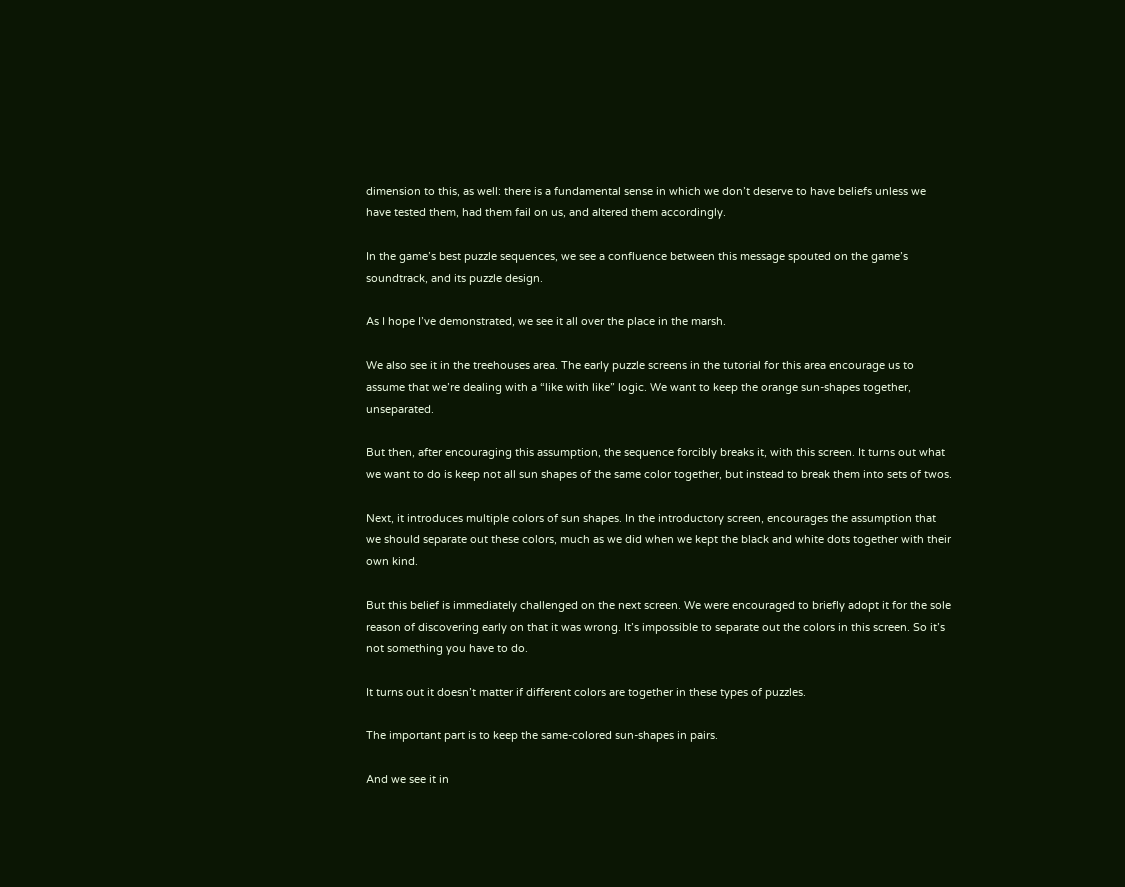dimension to this, as well: there is a fundamental sense in which we don’t deserve to have beliefs unless we have tested them, had them fail on us, and altered them accordingly.

In the game’s best puzzle sequences, we see a confluence between this message spouted on the game’s soundtrack, and its puzzle design.

As I hope I’ve demonstrated, we see it all over the place in the marsh.

We also see it in the treehouses area. The early puzzle screens in the tutorial for this area encourage us to assume that we’re dealing with a “like with like” logic. We want to keep the orange sun-shapes together, unseparated.

But then, after encouraging this assumption, the sequence forcibly breaks it, with this screen. It turns out what we want to do is keep not all sun shapes of the same color together, but instead to break them into sets of twos.

Next, it introduces multiple colors of sun shapes. In the introductory screen, encourages the assumption that we should separate out these colors, much as we did when we kept the black and white dots together with their own kind.

But this belief is immediately challenged on the next screen. We were encouraged to briefly adopt it for the sole reason of discovering early on that it was wrong. It’s impossible to separate out the colors in this screen. So it’s not something you have to do.

It turns out it doesn’t matter if different colors are together in these types of puzzles.

The important part is to keep the same-colored sun-shapes in pairs.

And we see it in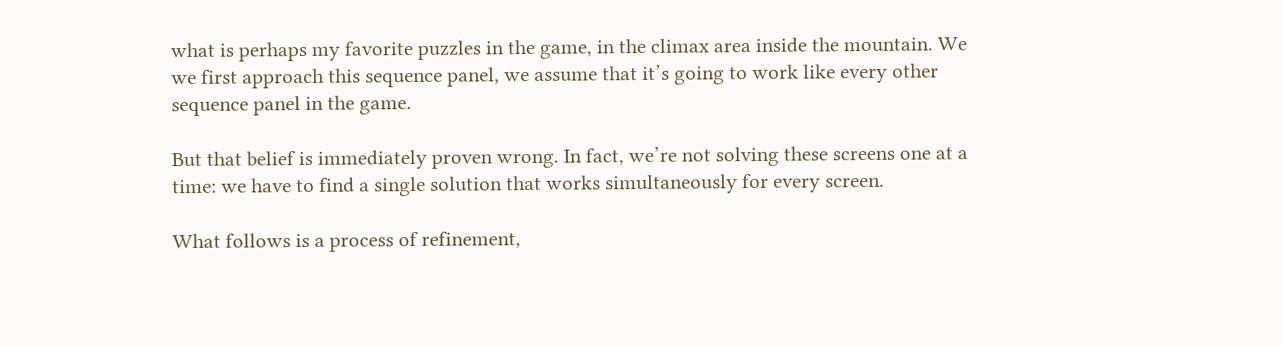what is perhaps my favorite puzzles in the game, in the climax area inside the mountain. We we first approach this sequence panel, we assume that it’s going to work like every other sequence panel in the game.

But that belief is immediately proven wrong. In fact, we’re not solving these screens one at a time: we have to find a single solution that works simultaneously for every screen.

What follows is a process of refinement,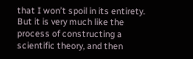that I won’t spoil in its entirety. But it is very much like the process of constructing a scientific theory, and then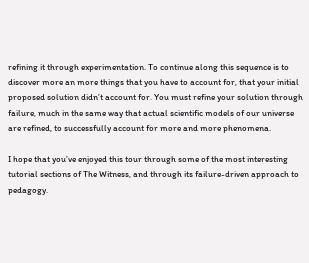refining it through experimentation. To continue along this sequence is to discover more an more things that you have to account for, that your initial proposed solution didn’t account for. You must refine your solution through failure, much in the same way that actual scientific models of our universe are refined, to successfully account for more and more phenomena.

I hope that you’ve enjoyed this tour through some of the most interesting tutorial sections of The Witness, and through its failure-driven approach to pedagogy.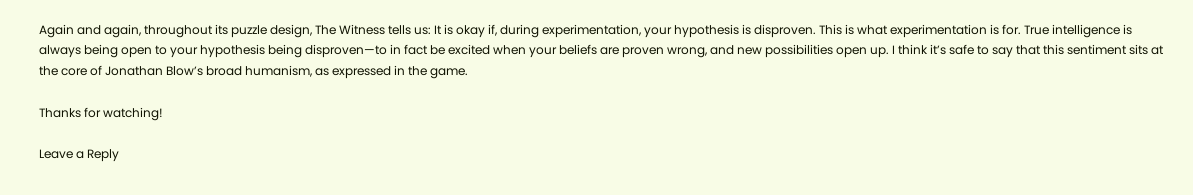Again and again, throughout its puzzle design, The Witness tells us: It is okay if, during experimentation, your hypothesis is disproven. This is what experimentation is for. True intelligence is always being open to your hypothesis being disproven—to in fact be excited when your beliefs are proven wrong, and new possibilities open up. I think it’s safe to say that this sentiment sits at the core of Jonathan Blow’s broad humanism, as expressed in the game.

Thanks for watching!

Leave a Reply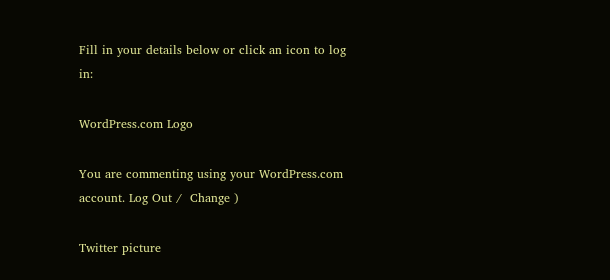Fill in your details below or click an icon to log in:

WordPress.com Logo

You are commenting using your WordPress.com account. Log Out /  Change )

Twitter picture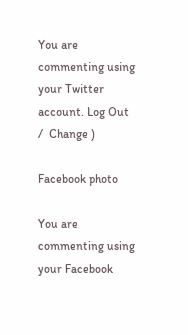You are commenting using your Twitter account. Log Out /  Change )

Facebook photo

You are commenting using your Facebook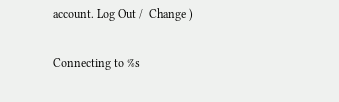account. Log Out /  Change )

Connecting to %s